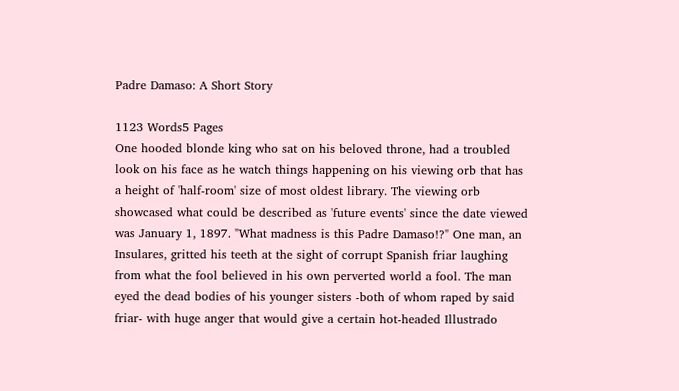Padre Damaso: A Short Story

1123 Words5 Pages
One hooded blonde king who sat on his beloved throne, had a troubled look on his face as he watch things happening on his viewing orb that has a height of 'half-room' size of most oldest library. The viewing orb showcased what could be described as 'future events' since the date viewed was January 1, 1897. "What madness is this Padre Damaso!?" One man, an Insulares, gritted his teeth at the sight of corrupt Spanish friar laughing from what the fool believed in his own perverted world a fool. The man eyed the dead bodies of his younger sisters -both of whom raped by said friar- with huge anger that would give a certain hot-headed Illustrado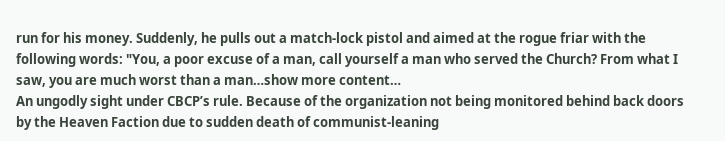run for his money. Suddenly, he pulls out a match-lock pistol and aimed at the rogue friar with the following words: "You, a poor excuse of a man, call yourself a man who served the Church? From what I saw, you are much worst than a man…show more content…
An ungodly sight under CBCP’s rule. Because of the organization not being monitored behind back doors by the Heaven Faction due to sudden death of communist-leaning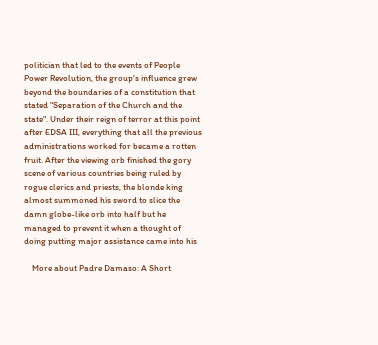politician that led to the events of People Power Revolution, the group's influence grew beyond the boundaries of a constitution that stated "Separation of the Church and the state". Under their reign of terror at this point after EDSA III, everything that all the previous administrations worked for became a rotten fruit. After the viewing orb finished the gory scene of various countries being ruled by rogue clerics and priests, the blonde king almost summoned his sword to slice the damn globe-like orb into half but he managed to prevent it when a thought of doing putting major assistance came into his

    More about Padre Damaso: A Short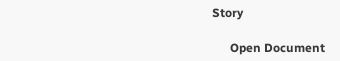Story

      Open Document